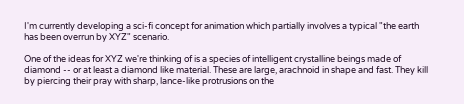I'm currently developing a sci-fi concept for animation which partially involves a typical "the earth has been overrun by XYZ" scenario.

One of the ideas for XYZ we're thinking of is a species of intelligent crystalline beings made of diamond -- or at least a diamond like material. These are large, arachnoid in shape and fast. They kill by piercing their pray with sharp, lance-like protrusions on the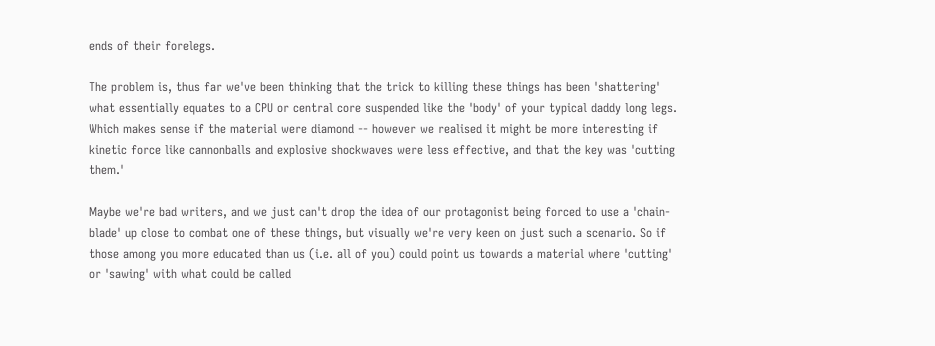ends of their forelegs.

The problem is, thus far we've been thinking that the trick to killing these things has been 'shattering' what essentially equates to a CPU or central core suspended like the 'body' of your typical daddy long legs. Which makes sense if the material were diamond -- however we realised it might be more interesting if kinetic force like cannonballs and explosive shockwaves were less effective, and that the key was 'cutting them.'

Maybe we're bad writers, and we just can't drop the idea of our protagonist being forced to use a 'chain-blade' up close to combat one of these things, but visually we're very keen on just such a scenario. So if those among you more educated than us (i.e. all of you) could point us towards a material where 'cutting' or 'sawing' with what could be called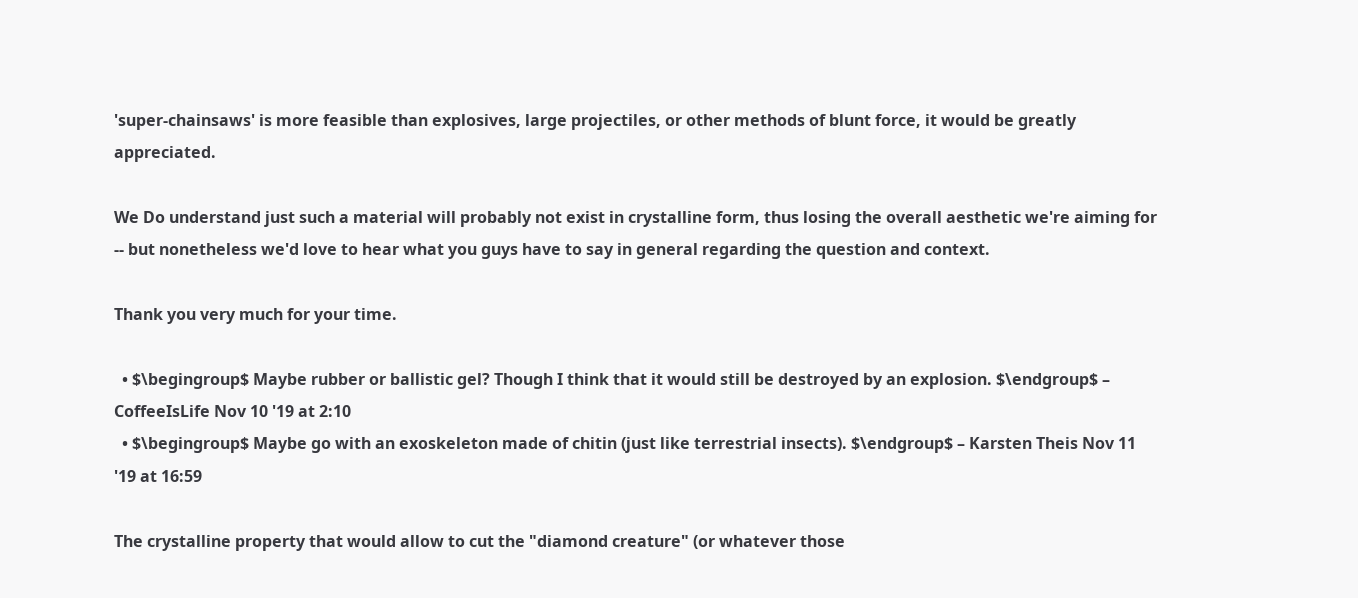'super-chainsaws' is more feasible than explosives, large projectiles, or other methods of blunt force, it would be greatly appreciated.

We Do understand just such a material will probably not exist in crystalline form, thus losing the overall aesthetic we're aiming for -- but nonetheless we'd love to hear what you guys have to say in general regarding the question and context.

Thank you very much for your time.

  • $\begingroup$ Maybe rubber or ballistic gel? Though I think that it would still be destroyed by an explosion. $\endgroup$ – CoffeeIsLife Nov 10 '19 at 2:10
  • $\begingroup$ Maybe go with an exoskeleton made of chitin (just like terrestrial insects). $\endgroup$ – Karsten Theis Nov 11 '19 at 16:59

The crystalline property that would allow to cut the "diamond creature" (or whatever those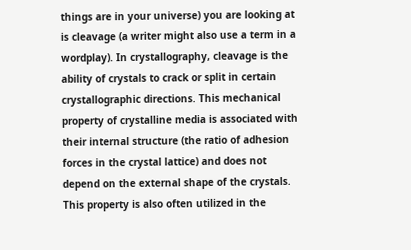things are in your universe) you are looking at is cleavage (a writer might also use a term in a wordplay). In crystallography, cleavage is the ability of crystals to crack or split in certain crystallographic directions. This mechanical property of crystalline media is associated with their internal structure (the ratio of adhesion forces in the crystal lattice) and does not depend on the external shape of the crystals. This property is also often utilized in the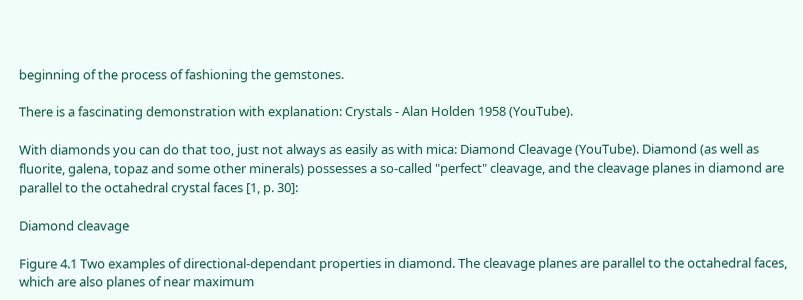beginning of the process of fashioning the gemstones.

There is a fascinating demonstration with explanation: Crystals - Alan Holden 1958 (YouTube).

With diamonds you can do that too, just not always as easily as with mica: Diamond Cleavage (YouTube). Diamond (as well as fluorite, galena, topaz and some other minerals) possesses a so-called "perfect" cleavage, and the cleavage planes in diamond are parallel to the octahedral crystal faces [1, p. 30]:

Diamond cleavage

Figure 4.1 Two examples of directional-dependant properties in diamond. The cleavage planes are parallel to the octahedral faces, which are also planes of near maximum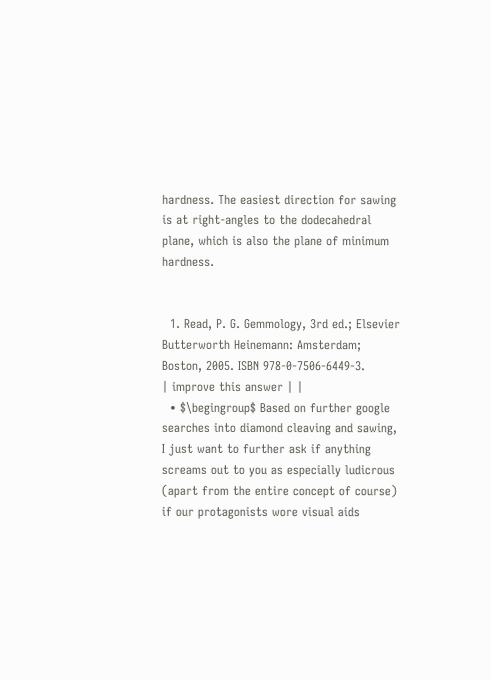hardness. The easiest direction for sawing is at right-angles to the dodecahedral plane, which is also the plane of minimum hardness.


  1. Read, P. G. Gemmology, 3rd ed.; Elsevier Butterworth Heinemann: Amsterdam; Boston, 2005. ISBN 978-0-7506-6449-3.
| improve this answer | |
  • $\begingroup$ Based on further google searches into diamond cleaving and sawing, I just want to further ask if anything screams out to you as especially ludicrous (apart from the entire concept of course) if our protagonists wore visual aids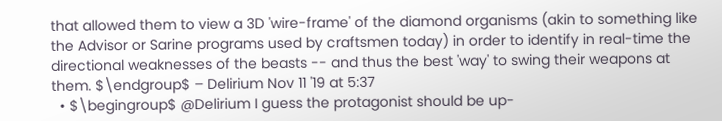that allowed them to view a 3D 'wire-frame' of the diamond organisms (akin to something like the Advisor or Sarine programs used by craftsmen today) in order to identify in real-time the directional weaknesses of the beasts -- and thus the best 'way' to swing their weapons at them. $\endgroup$ – Delirium Nov 11 '19 at 5:37
  • $\begingroup$ @Delirium I guess the protagonist should be up-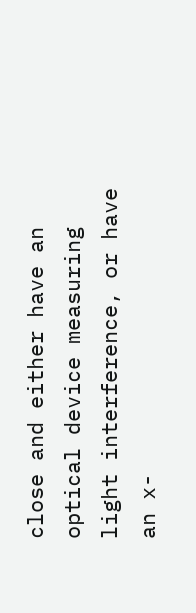close and either have an optical device measuring light interference, or have an x-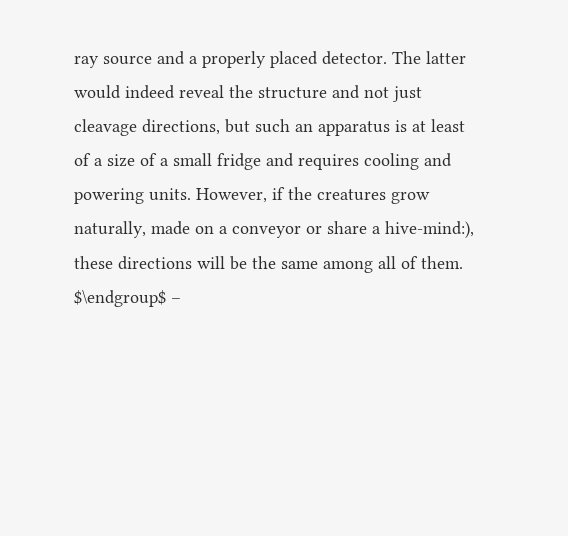ray source and a properly placed detector. The latter would indeed reveal the structure and not just cleavage directions, but such an apparatus is at least of a size of a small fridge and requires cooling and powering units. However, if the creatures grow naturally, made on a conveyor or share a hive-mind:), these directions will be the same among all of them. $\endgroup$ –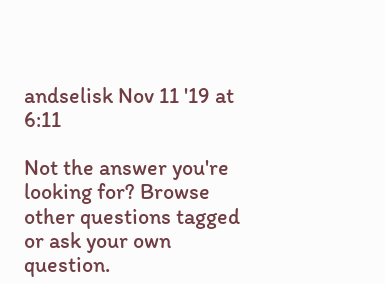andselisk Nov 11 '19 at 6:11

Not the answer you're looking for? Browse other questions tagged or ask your own question.